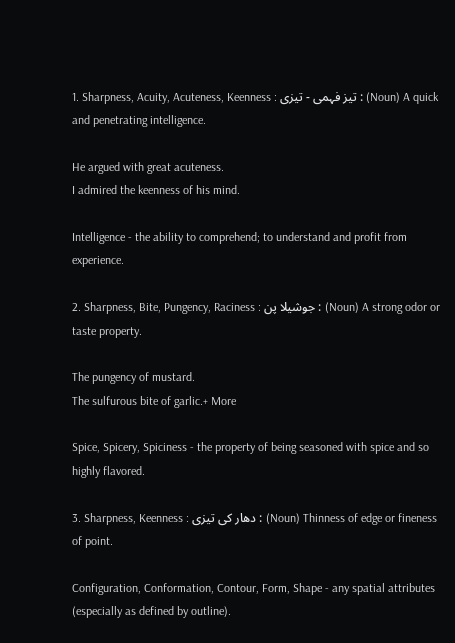1. Sharpness, Acuity, Acuteness, Keenness : تیز فہمی - تیزی : (Noun) A quick and penetrating intelligence.

He argued with great acuteness.
I admired the keenness of his mind.

Intelligence - the ability to comprehend; to understand and profit from experience.

2. Sharpness, Bite, Pungency, Raciness : جوشیلا پن : (Noun) A strong odor or taste property.

The pungency of mustard.
The sulfurous bite of garlic.+ More

Spice, Spicery, Spiciness - the property of being seasoned with spice and so highly flavored.

3. Sharpness, Keenness : دھار کی تیزی : (Noun) Thinness of edge or fineness of point.

Configuration, Conformation, Contour, Form, Shape - any spatial attributes (especially as defined by outline).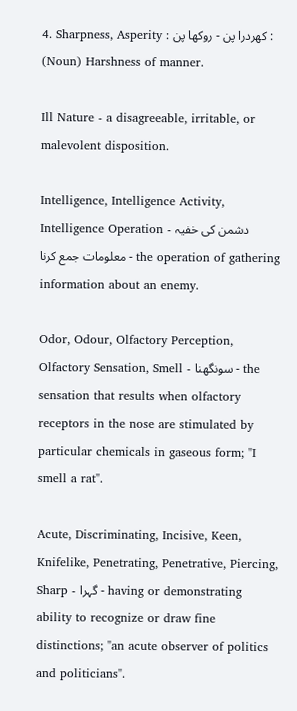4. Sharpness, Asperity : کھردرا پن - روکھا پن : (Noun) Harshness of manner.

Ill Nature - a disagreeable, irritable, or malevolent disposition.

Intelligence, Intelligence Activity, Intelligence Operation - دشمن کی خفیہ معلومات جمع کرنا - the operation of gathering information about an enemy.

Odor, Odour, Olfactory Perception, Olfactory Sensation, Smell - سونگھنا - the sensation that results when olfactory receptors in the nose are stimulated by particular chemicals in gaseous form; "I smell a rat".

Acute, Discriminating, Incisive, Keen, Knifelike, Penetrating, Penetrative, Piercing, Sharp - گہرا - having or demonstrating ability to recognize or draw fine distinctions; "an acute observer of politics and politicians".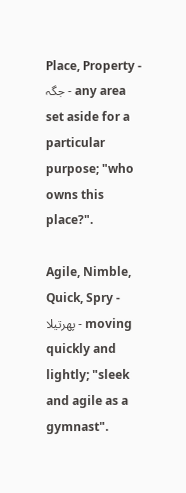Place, Property - جگہ - any area set aside for a particular purpose; "who owns this place?".

Agile, Nimble, Quick, Spry - پھرتیلا - moving quickly and lightly; "sleek and agile as a gymnast".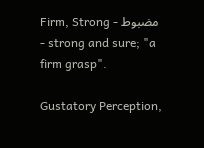Firm, Strong - مضبوط - strong and sure; "a firm grasp".

Gustatory Perception,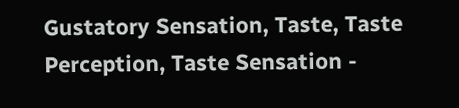Gustatory Sensation, Taste, Taste Perception, Taste Sensation -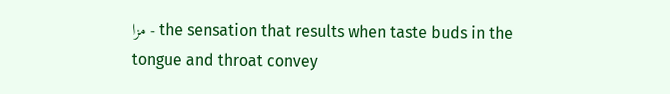مزا - the sensation that results when taste buds in the tongue and throat convey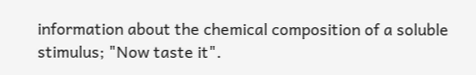information about the chemical composition of a soluble stimulus; "Now taste it".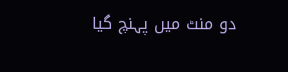دو منٹ میں پہنچ گیا